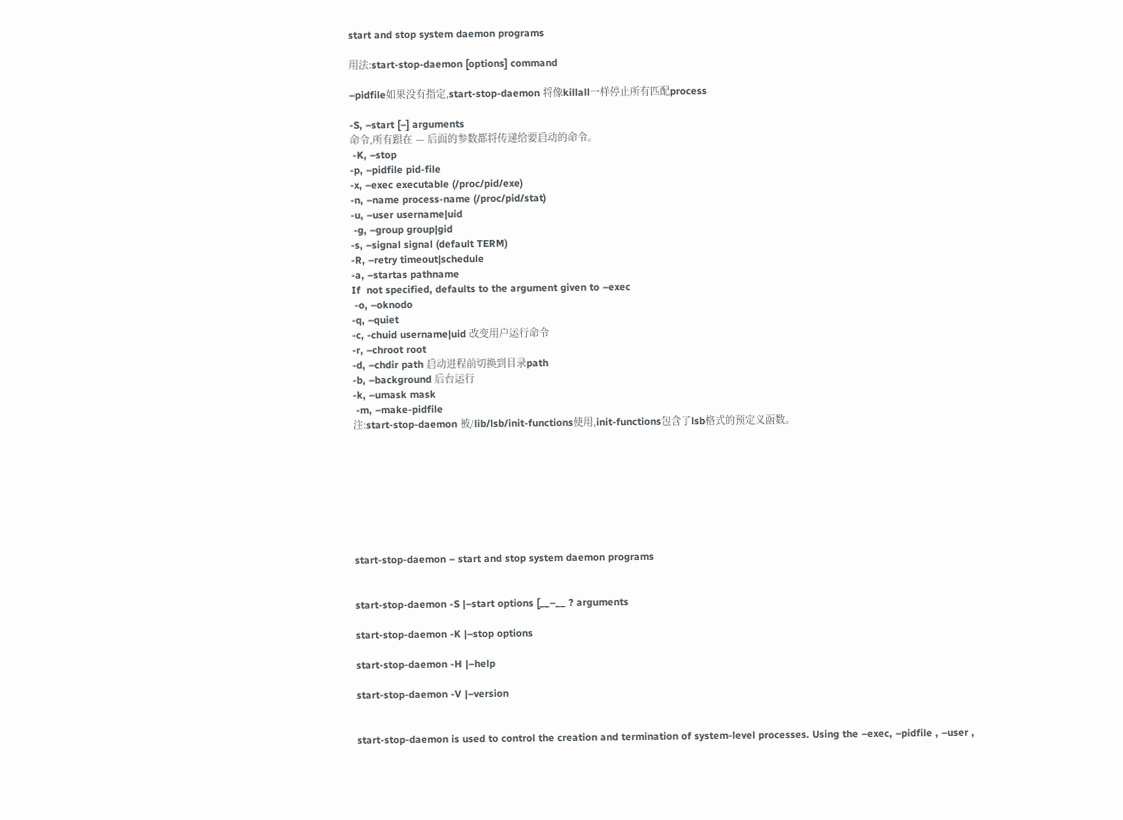start and stop system daemon programs

用法:start-stop-daemon [options] command

–pidfile如果没有指定,start-stop-daemon 将像killall一样停止所有匹配process

-S, –start [–] arguments
命令,所有跟在 — 后面的参数都将传递给要启动的命令。
 -K, –stop
-p, –pidfile pid-file
-x, –exec executable (/proc/pid/exe)
-n, –name process-name (/proc/pid/stat)
-u, –user username|uid
 -g, –group group|gid
-s, –signal signal (default TERM)
-R, –retry timeout|schedule
-a, –startas pathname
If  not specified, defaults to the argument given to –exec
 -o, –oknodo
-q, –quiet
-c, -chuid username|uid 改变用户运行命令
-r, –chroot root
-d, –chdir path 启动进程前切换到目录path
-b, –background 后台运行
-k, –umask mask
 -m, –make-pidfile
注:start-stop-daemon 被/lib/lsb/init-functions使用,init-functions包含了lsb格式的预定义函数。








start-stop-daemon – start and stop system daemon programs


start-stop-daemon -S |–start options [__–__ ? arguments

start-stop-daemon -K |–stop options

start-stop-daemon -H |–help

start-stop-daemon -V |–version


start-stop-daemon is used to control the creation and termination of system-level processes. Using the –exec, –pidfile , –user ,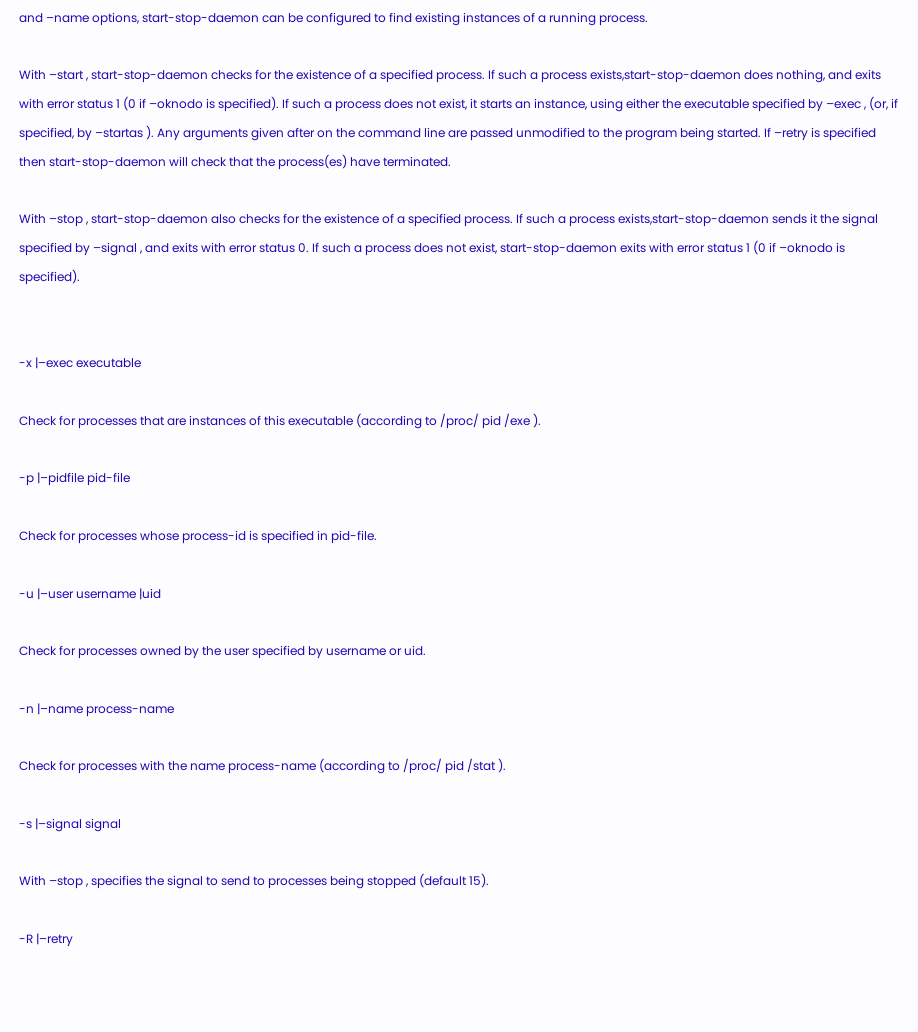and –name options, start-stop-daemon can be configured to find existing instances of a running process.

With –start , start-stop-daemon checks for the existence of a specified process. If such a process exists,start-stop-daemon does nothing, and exits with error status 1 (0 if –oknodo is specified). If such a process does not exist, it starts an instance, using either the executable specified by –exec , (or, if specified, by –startas ). Any arguments given after on the command line are passed unmodified to the program being started. If –retry is specified then start-stop-daemon will check that the process(es) have terminated.

With –stop , start-stop-daemon also checks for the existence of a specified process. If such a process exists,start-stop-daemon sends it the signal specified by –signal , and exits with error status 0. If such a process does not exist, start-stop-daemon exits with error status 1 (0 if –oknodo is specified).


-x |–exec executable

Check for processes that are instances of this executable (according to /proc/ pid /exe ).

-p |–pidfile pid-file

Check for processes whose process-id is specified in pid-file.

-u |–user username |uid

Check for processes owned by the user specified by username or uid.

-n |–name process-name

Check for processes with the name process-name (according to /proc/ pid /stat ).

-s |–signal signal

With –stop , specifies the signal to send to processes being stopped (default 15).

-R |–retry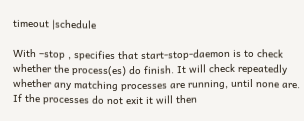timeout |schedule

With –stop , specifies that start-stop-daemon is to check whether the process(es) do finish. It will check repeatedly whether any matching processes are running, until none are. If the processes do not exit it will then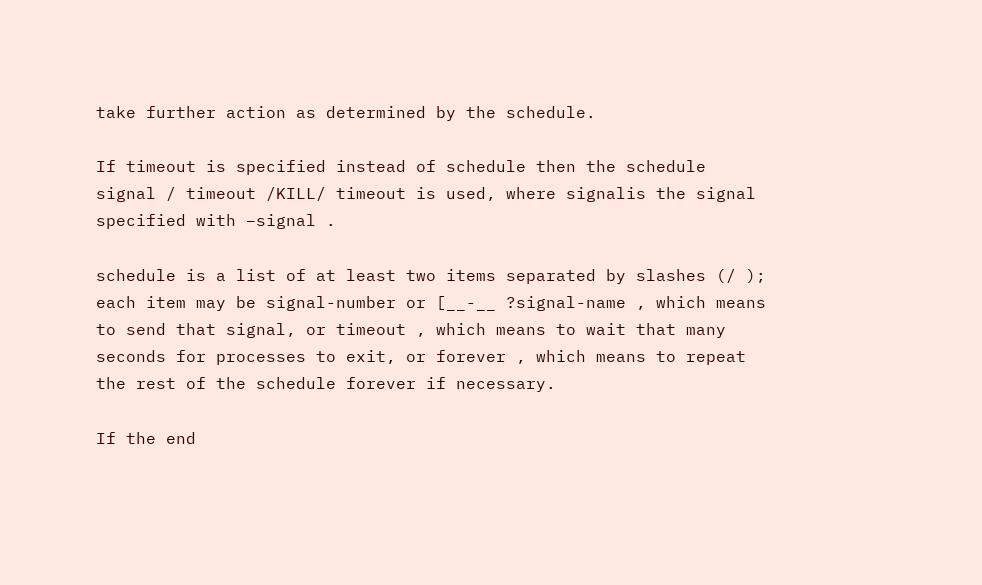take further action as determined by the schedule.

If timeout is specified instead of schedule then the schedule signal / timeout /KILL/ timeout is used, where signalis the signal specified with –signal .

schedule is a list of at least two items separated by slashes (/ ); each item may be signal-number or [__-__ ?signal-name , which means to send that signal, or timeout , which means to wait that many seconds for processes to exit, or forever , which means to repeat the rest of the schedule forever if necessary.

If the end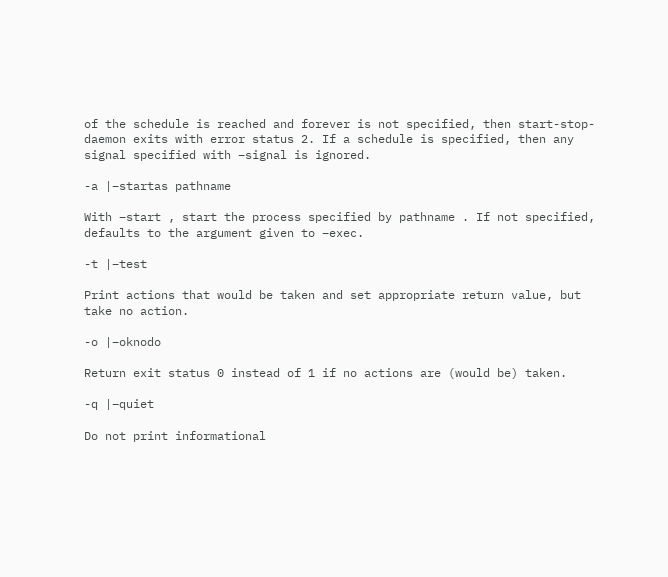of the schedule is reached and forever is not specified, then start-stop-daemon exits with error status 2. If a schedule is specified, then any signal specified with –signal is ignored.

-a |–startas pathname

With –start , start the process specified by pathname . If not specified, defaults to the argument given to –exec.

-t |–test

Print actions that would be taken and set appropriate return value, but take no action.

-o |–oknodo

Return exit status 0 instead of 1 if no actions are (would be) taken.

-q |–quiet

Do not print informational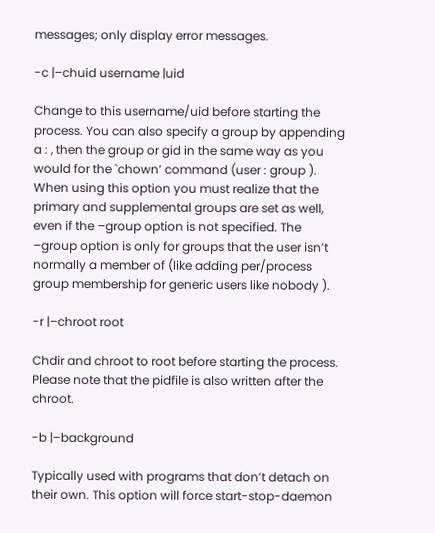messages; only display error messages.

-c |–chuid username |uid

Change to this username/uid before starting the process. You can also specify a group by appending a : , then the group or gid in the same way as you would for the `chown’ command (user : group ). When using this option you must realize that the primary and supplemental groups are set as well, even if the –group option is not specified. The –group option is only for groups that the user isn’t normally a member of (like adding per/process group membership for generic users like nobody ).

-r |–chroot root

Chdir and chroot to root before starting the process. Please note that the pidfile is also written after the chroot.

-b |–background

Typically used with programs that don’t detach on their own. This option will force start-stop-daemon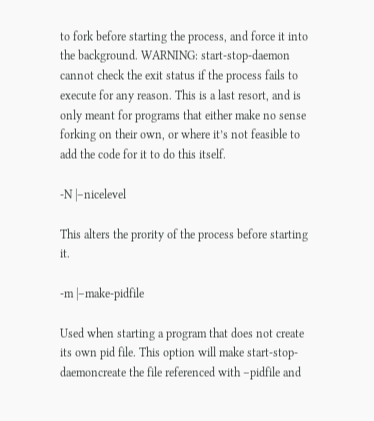to fork before starting the process, and force it into the background. WARNING: start-stop-daemon cannot check the exit status if the process fails to execute for any reason. This is a last resort, and is only meant for programs that either make no sense forking on their own, or where it’s not feasible to add the code for it to do this itself.

-N |–nicelevel

This alters the prority of the process before starting it.

-m |–make-pidfile

Used when starting a program that does not create its own pid file. This option will make start-stop-daemoncreate the file referenced with –pidfile and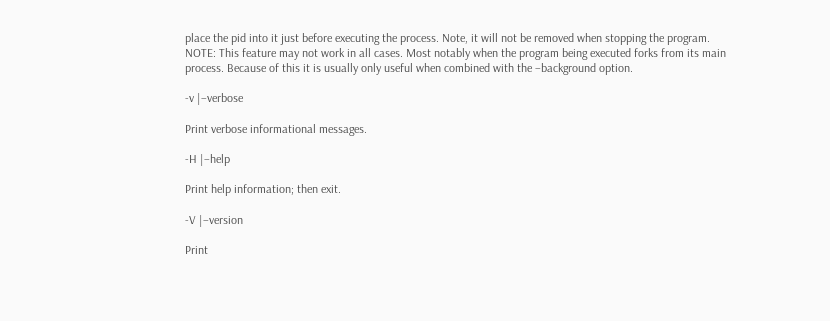place the pid into it just before executing the process. Note, it will not be removed when stopping the program. NOTE: This feature may not work in all cases. Most notably when the program being executed forks from its main process. Because of this it is usually only useful when combined with the –background option.

-v |–verbose

Print verbose informational messages.

-H |–help

Print help information; then exit.

-V |–version

Print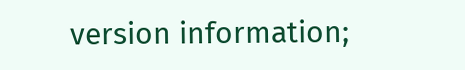version information;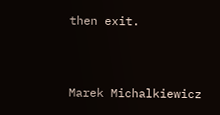then exit.


Marek Michalkiewicz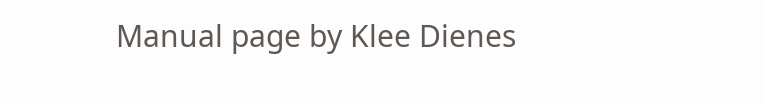Manual page by Klee Dienes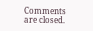Comments are closed.